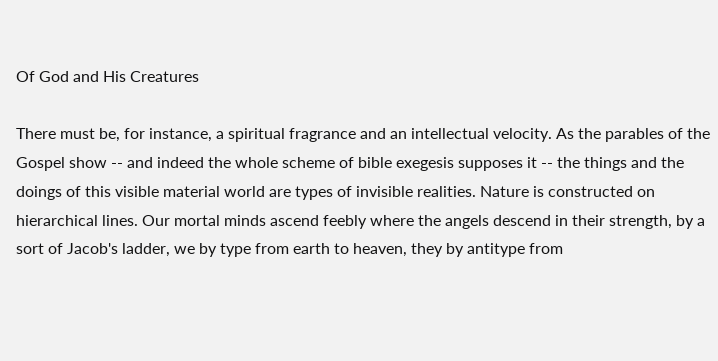Of God and His Creatures

There must be, for instance, a spiritual fragrance and an intellectual velocity. As the parables of the Gospel show -- and indeed the whole scheme of bible exegesis supposes it -- the things and the doings of this visible material world are types of invisible realities. Nature is constructed on hierarchical lines. Our mortal minds ascend feebly where the angels descend in their strength, by a sort of Jacob's ladder, we by type from earth to heaven, they by antitype from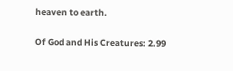heaven to earth.

Of God and His Creatures: 2.99